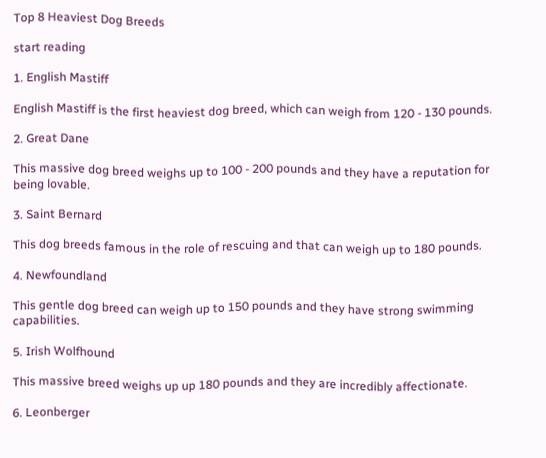Top 8 Heaviest Dog Breeds

start reading

1. English Mastiff

English Mastiff is the first heaviest dog breed, which can weigh from 120 - 130 pounds.

2. Great Dane

This massive dog breed weighs up to 100 - 200 pounds and they have a reputation for being lovable.

3. Saint Bernard

This dog breeds famous in the role of rescuing and that can weigh up to 180 pounds.

4. Newfoundland

This gentle dog breed can weigh up to 150 pounds and they have strong swimming capabilities.

5. Irish Wolfhound

This massive breed weighs up up 180 pounds and they are incredibly affectionate.

6. Leonberger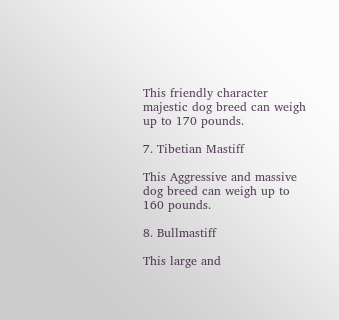This friendly character majestic dog breed can weigh up to 170 pounds.

7. Tibetian Mastiff

This Aggressive and massive dog breed can weigh up to 160 pounds.

8. Bullmastiff

This large and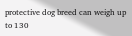protective dog breed can weigh up to 130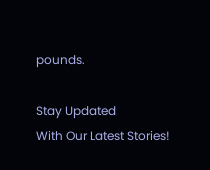pounds.

Stay Updated
With Our Latest Stories!